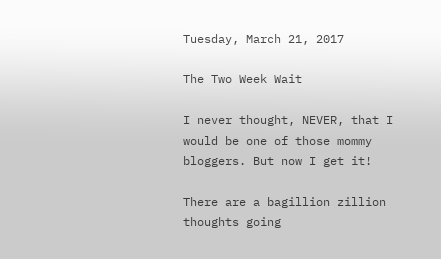Tuesday, March 21, 2017

The Two Week Wait

I never thought, NEVER, that I would be one of those mommy bloggers. But now I get it!

There are a bagillion zillion thoughts going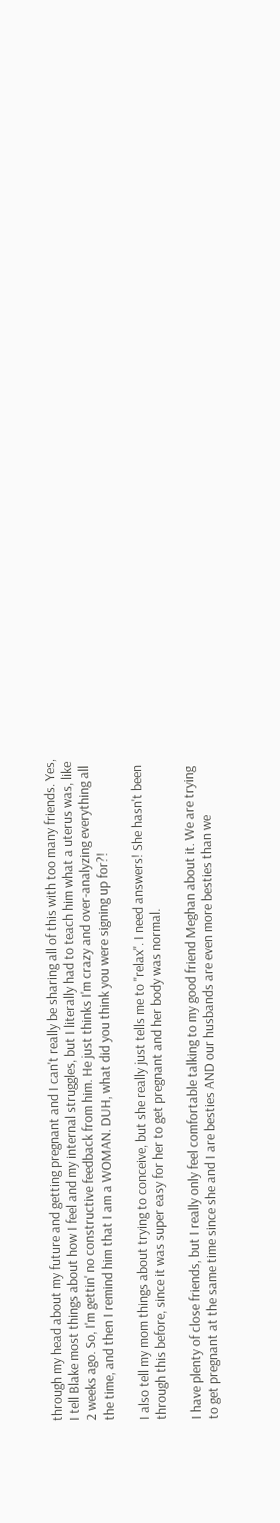through my head about my future and getting pregnant and I can't really be sharing all of this with too many friends. Yes, I tell Blake most things about how I feel and my internal struggles, but I literally had to teach him what a uterus was, like 2 weeks ago. So, I'm gettin' no constructive feedback from him. He just thinks I'm crazy and over-analyzing everything all the time, and then I remind him that I am a WOMAN. DUH, what did you think you were signing up for?!

I also tell my mom things about trying to conceive, but she really just tells me to "relax". I need answers! She hasn't been through this before, since it was super easy for her to get pregnant and her body was normal.

I have plenty of close friends, but I really only feel comfortable talking to my good friend Meghan about it. We are trying to get pregnant at the same time since she and I are besties AND our husbands are even more besties than we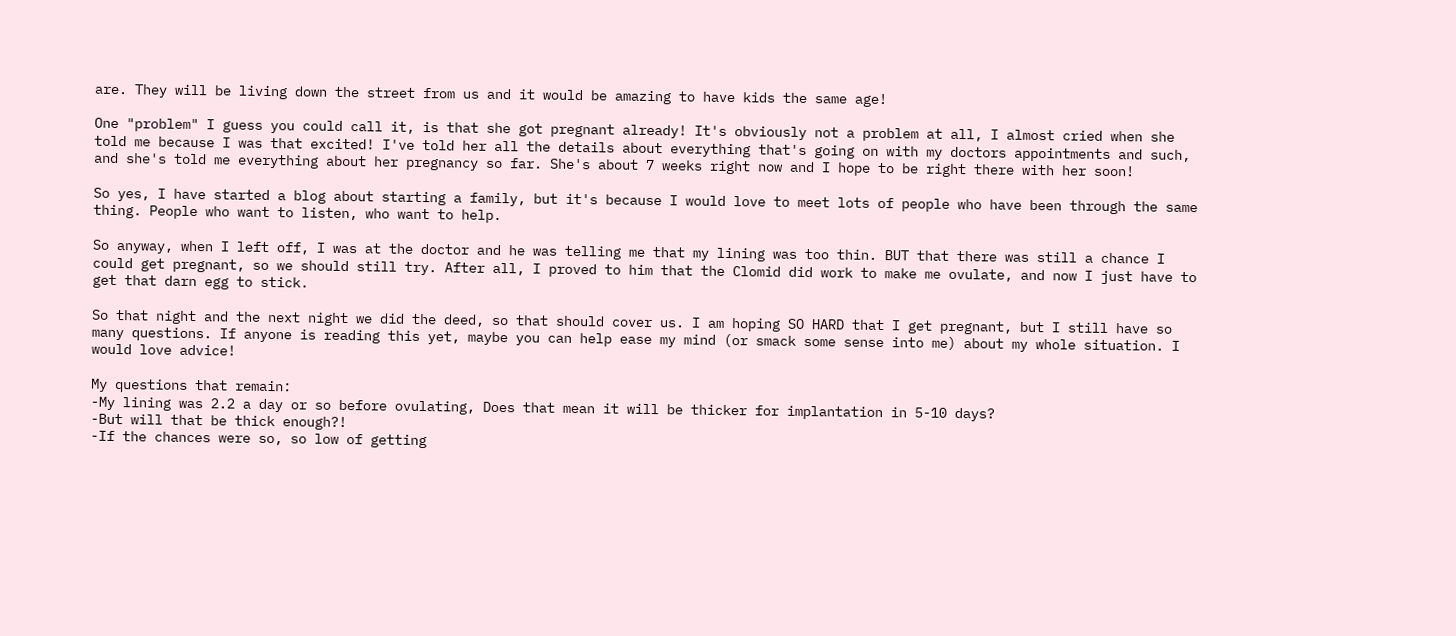are. They will be living down the street from us and it would be amazing to have kids the same age!

One "problem" I guess you could call it, is that she got pregnant already! It's obviously not a problem at all, I almost cried when she told me because I was that excited! I've told her all the details about everything that's going on with my doctors appointments and such, and she's told me everything about her pregnancy so far. She's about 7 weeks right now and I hope to be right there with her soon!

So yes, I have started a blog about starting a family, but it's because I would love to meet lots of people who have been through the same thing. People who want to listen, who want to help.

So anyway, when I left off, I was at the doctor and he was telling me that my lining was too thin. BUT that there was still a chance I could get pregnant, so we should still try. After all, I proved to him that the Clomid did work to make me ovulate, and now I just have to get that darn egg to stick.

So that night and the next night we did the deed, so that should cover us. I am hoping SO HARD that I get pregnant, but I still have so many questions. If anyone is reading this yet, maybe you can help ease my mind (or smack some sense into me) about my whole situation. I would love advice!

My questions that remain:
-My lining was 2.2 a day or so before ovulating, Does that mean it will be thicker for implantation in 5-10 days?
-But will that be thick enough?!
-If the chances were so, so low of getting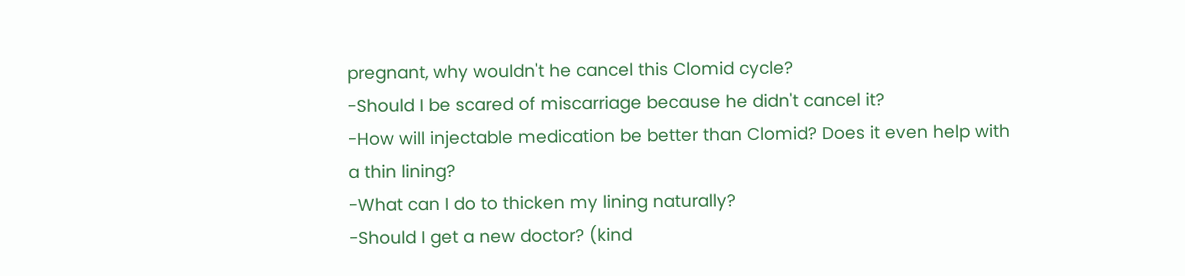pregnant, why wouldn't he cancel this Clomid cycle?
-Should I be scared of miscarriage because he didn't cancel it?
-How will injectable medication be better than Clomid? Does it even help with a thin lining?
-What can I do to thicken my lining naturally?
-Should I get a new doctor? (kind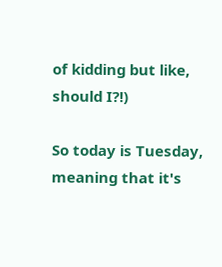of kidding but like, should I?!)

So today is Tuesday, meaning that it's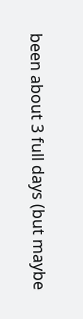been about 3 full days (but maybe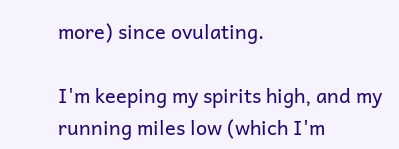more) since ovulating.

I'm keeping my spirits high, and my running miles low (which I'm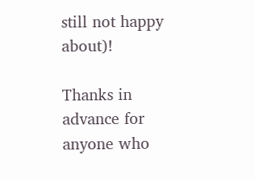still not happy about)!

Thanks in advance for anyone who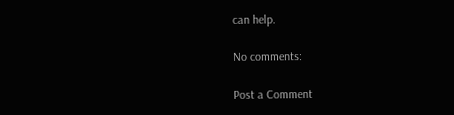can help.

No comments:

Post a Comment